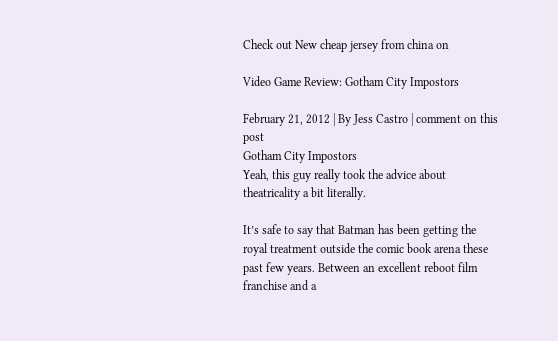Check out New cheap jersey from china on

Video Game Review: Gotham City Impostors

February 21, 2012 | By Jess Castro | comment on this post
Gotham City Impostors
Yeah, this guy really took the advice about theatricality a bit literally.

It’s safe to say that Batman has been getting the royal treatment outside the comic book arena these past few years. Between an excellent reboot film franchise and a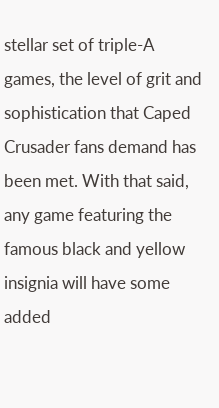stellar set of triple-A games, the level of grit and sophistication that Caped Crusader fans demand has been met. With that said, any game featuring the famous black and yellow insignia will have some added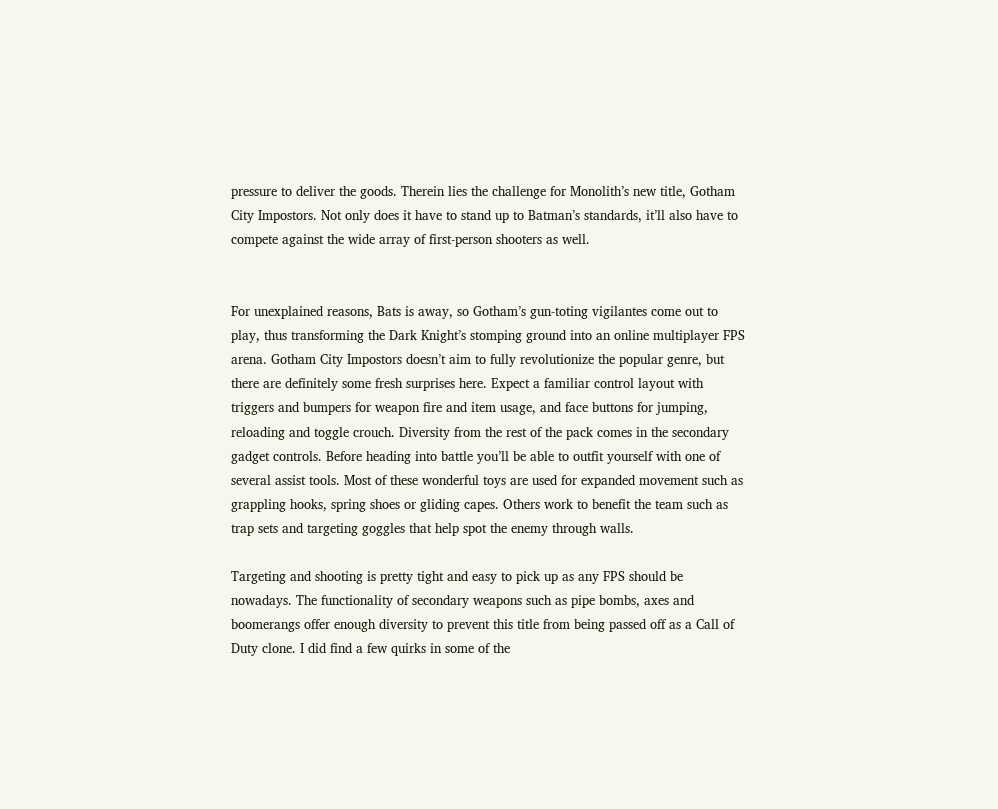pressure to deliver the goods. Therein lies the challenge for Monolith’s new title, Gotham City Impostors. Not only does it have to stand up to Batman’s standards, it’ll also have to compete against the wide array of first-person shooters as well.


For unexplained reasons, Bats is away, so Gotham’s gun-toting vigilantes come out to play, thus transforming the Dark Knight’s stomping ground into an online multiplayer FPS arena. Gotham City Impostors doesn’t aim to fully revolutionize the popular genre, but there are definitely some fresh surprises here. Expect a familiar control layout with triggers and bumpers for weapon fire and item usage, and face buttons for jumping, reloading and toggle crouch. Diversity from the rest of the pack comes in the secondary gadget controls. Before heading into battle you’ll be able to outfit yourself with one of several assist tools. Most of these wonderful toys are used for expanded movement such as grappling hooks, spring shoes or gliding capes. Others work to benefit the team such as trap sets and targeting goggles that help spot the enemy through walls.

Targeting and shooting is pretty tight and easy to pick up as any FPS should be nowadays. The functionality of secondary weapons such as pipe bombs, axes and boomerangs offer enough diversity to prevent this title from being passed off as a Call of Duty clone. I did find a few quirks in some of the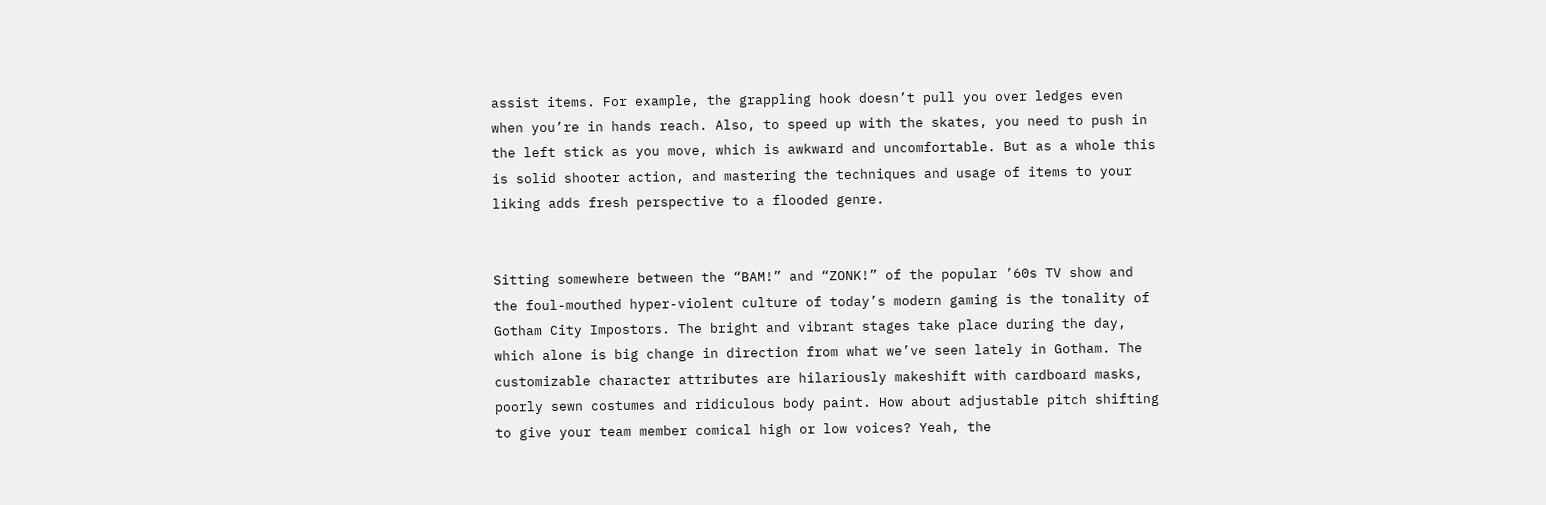assist items. For example, the grappling hook doesn’t pull you over ledges even when you’re in hands reach. Also, to speed up with the skates, you need to push in the left stick as you move, which is awkward and uncomfortable. But as a whole this is solid shooter action, and mastering the techniques and usage of items to your liking adds fresh perspective to a flooded genre.


Sitting somewhere between the “BAM!” and “ZONK!” of the popular ’60s TV show and the foul-mouthed hyper-violent culture of today’s modern gaming is the tonality of Gotham City Impostors. The bright and vibrant stages take place during the day, which alone is big change in direction from what we’ve seen lately in Gotham. The customizable character attributes are hilariously makeshift with cardboard masks, poorly sewn costumes and ridiculous body paint. How about adjustable pitch shifting to give your team member comical high or low voices? Yeah, the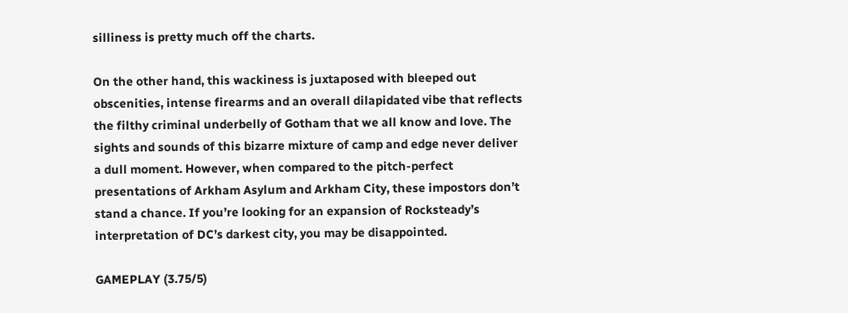silliness is pretty much off the charts.

On the other hand, this wackiness is juxtaposed with bleeped out obscenities, intense firearms and an overall dilapidated vibe that reflects the filthy criminal underbelly of Gotham that we all know and love. The sights and sounds of this bizarre mixture of camp and edge never deliver a dull moment. However, when compared to the pitch-perfect presentations of Arkham Asylum and Arkham City, these impostors don’t stand a chance. If you’re looking for an expansion of Rocksteady’s interpretation of DC’s darkest city, you may be disappointed.

GAMEPLAY (3.75/5)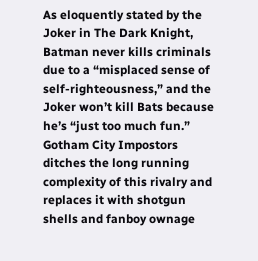As eloquently stated by the Joker in The Dark Knight, Batman never kills criminals due to a “misplaced sense of self-righteousness,” and the Joker won’t kill Bats because he’s “just too much fun.” Gotham City Impostors ditches the long running complexity of this rivalry and replaces it with shotgun shells and fanboy ownage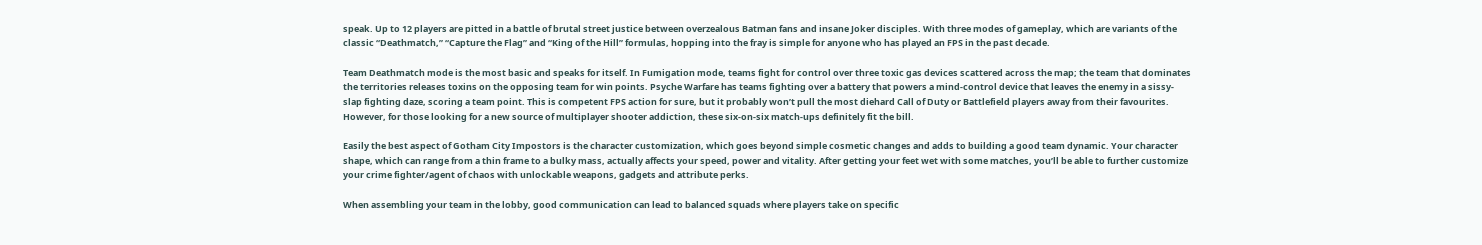speak. Up to 12 players are pitted in a battle of brutal street justice between overzealous Batman fans and insane Joker disciples. With three modes of gameplay, which are variants of the classic “Deathmatch,” “Capture the Flag” and “King of the Hill” formulas, hopping into the fray is simple for anyone who has played an FPS in the past decade.

Team Deathmatch mode is the most basic and speaks for itself. In Fumigation mode, teams fight for control over three toxic gas devices scattered across the map; the team that dominates the territories releases toxins on the opposing team for win points. Psyche Warfare has teams fighting over a battery that powers a mind-control device that leaves the enemy in a sissy-slap fighting daze, scoring a team point. This is competent FPS action for sure, but it probably won’t pull the most diehard Call of Duty or Battlefield players away from their favourites. However, for those looking for a new source of multiplayer shooter addiction, these six-on-six match-ups definitely fit the bill.

Easily the best aspect of Gotham City Impostors is the character customization, which goes beyond simple cosmetic changes and adds to building a good team dynamic. Your character shape, which can range from a thin frame to a bulky mass, actually affects your speed, power and vitality. After getting your feet wet with some matches, you’ll be able to further customize your crime fighter/agent of chaos with unlockable weapons, gadgets and attribute perks.

When assembling your team in the lobby, good communication can lead to balanced squads where players take on specific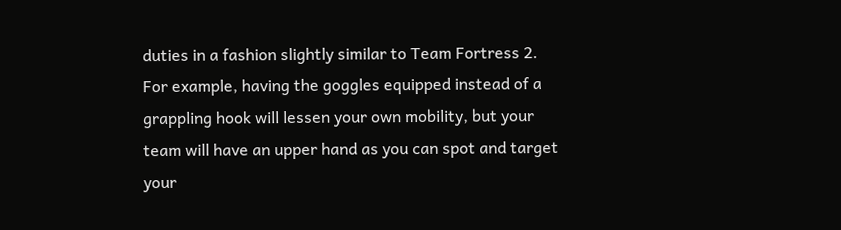duties in a fashion slightly similar to Team Fortress 2. For example, having the goggles equipped instead of a grappling hook will lessen your own mobility, but your team will have an upper hand as you can spot and target your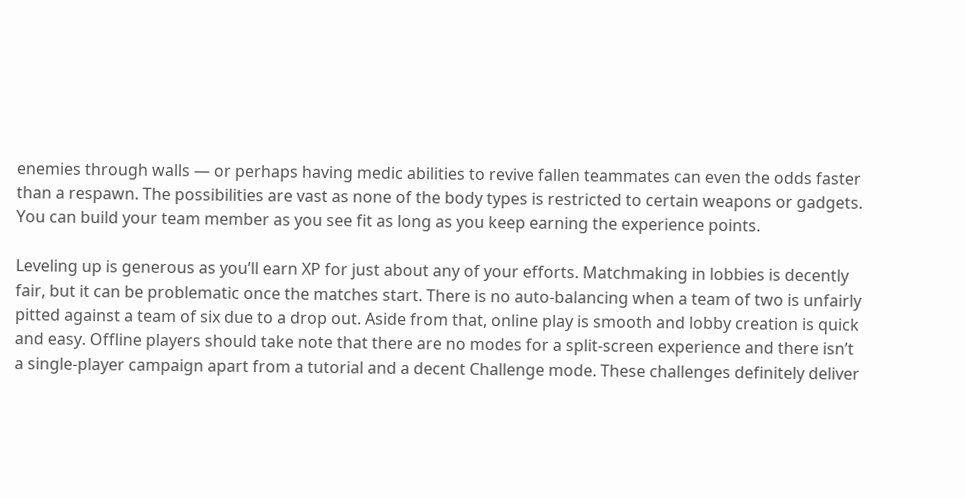enemies through walls — or perhaps having medic abilities to revive fallen teammates can even the odds faster than a respawn. The possibilities are vast as none of the body types is restricted to certain weapons or gadgets. You can build your team member as you see fit as long as you keep earning the experience points.

Leveling up is generous as you’ll earn XP for just about any of your efforts. Matchmaking in lobbies is decently fair, but it can be problematic once the matches start. There is no auto-balancing when a team of two is unfairly pitted against a team of six due to a drop out. Aside from that, online play is smooth and lobby creation is quick and easy. Offline players should take note that there are no modes for a split-screen experience and there isn’t a single-player campaign apart from a tutorial and a decent Challenge mode. These challenges definitely deliver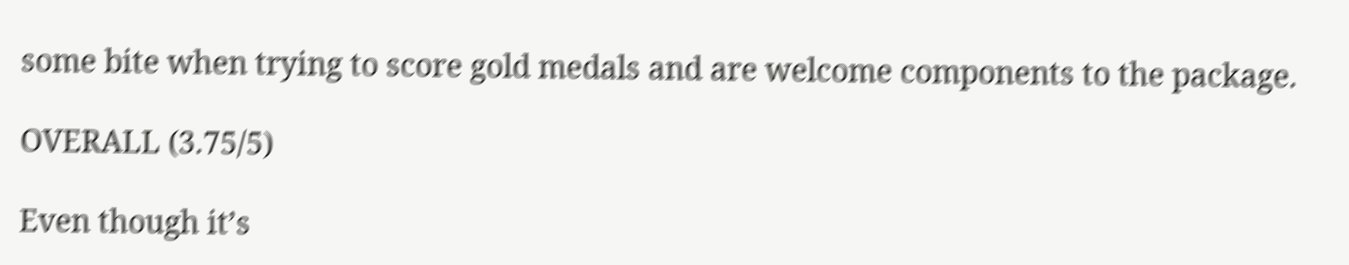some bite when trying to score gold medals and are welcome components to the package.

OVERALL (3.75/5)

Even though it’s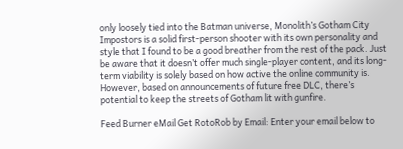only loosely tied into the Batman universe, Monolith’s Gotham City Impostors is a solid first-person shooter with its own personality and style that I found to be a good breather from the rest of the pack. Just be aware that it doesn’t offer much single-player content, and its long-term viability is solely based on how active the online community is. However, based on announcements of future free DLC, there’s potential to keep the streets of Gotham lit with gunfire.

Feed Burner eMail Get RotoRob by Email: Enter your email below to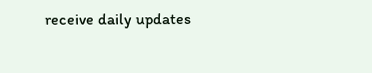receive daily updates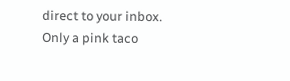direct to your inbox. Only a pink taco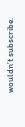wouldn’t subscribe.